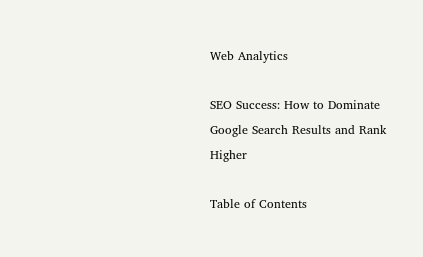Web Analytics

SEO Success: How to Dominate Google Search Results and Rank Higher

Table of Contents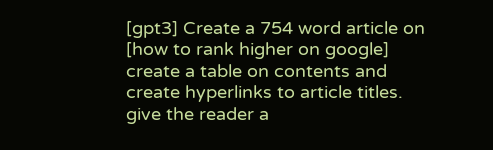[gpt3] Create a 754 word article on [how to rank higher on google] create a table on contents and create hyperlinks to article titles. give the reader a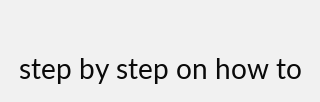step by step on how to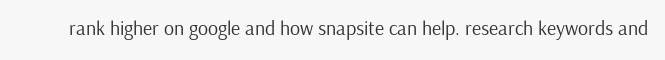rank higher on google and how snapsite can help. research keywords and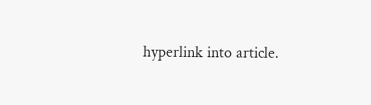hyperlink into article.